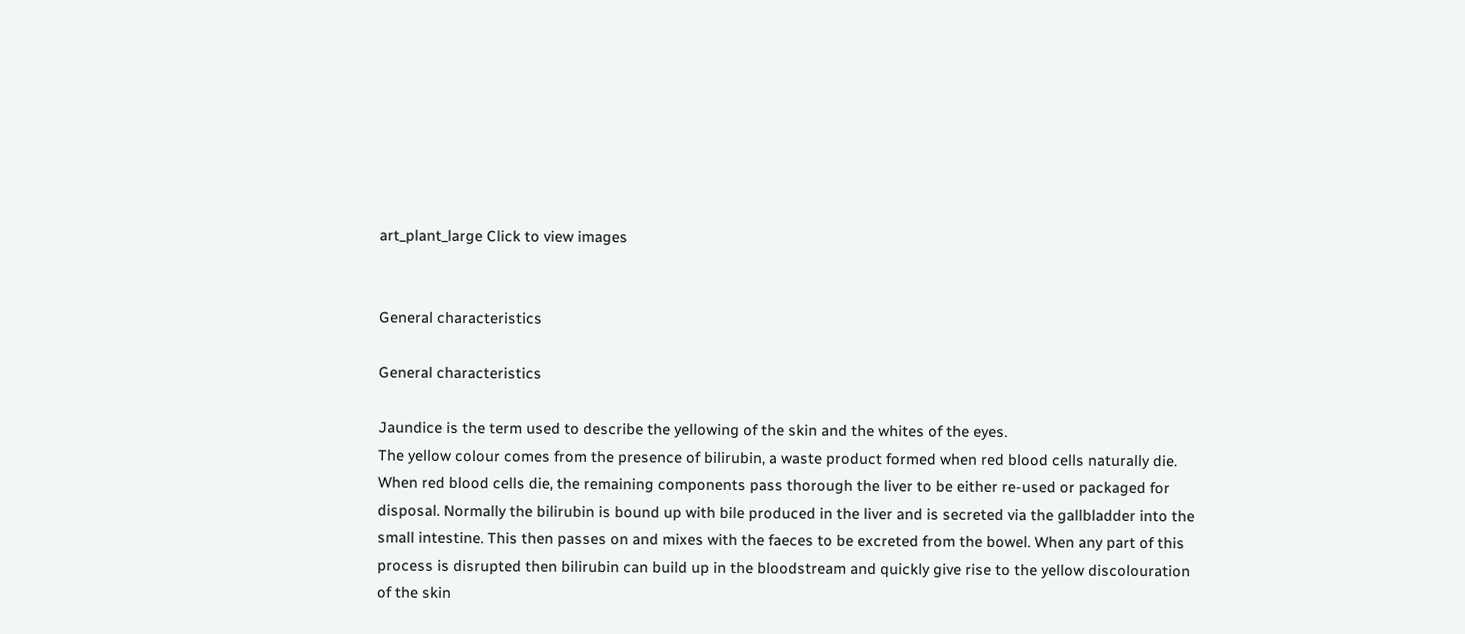art_plant_large Click to view images


General characteristics

General characteristics

Jaundice is the term used to describe the yellowing of the skin and the whites of the eyes.
The yellow colour comes from the presence of bilirubin, a waste product formed when red blood cells naturally die. When red blood cells die, the remaining components pass thorough the liver to be either re-used or packaged for disposal. Normally the bilirubin is bound up with bile produced in the liver and is secreted via the gallbladder into the small intestine. This then passes on and mixes with the faeces to be excreted from the bowel. When any part of this process is disrupted then bilirubin can build up in the bloodstream and quickly give rise to the yellow discolouration of the skin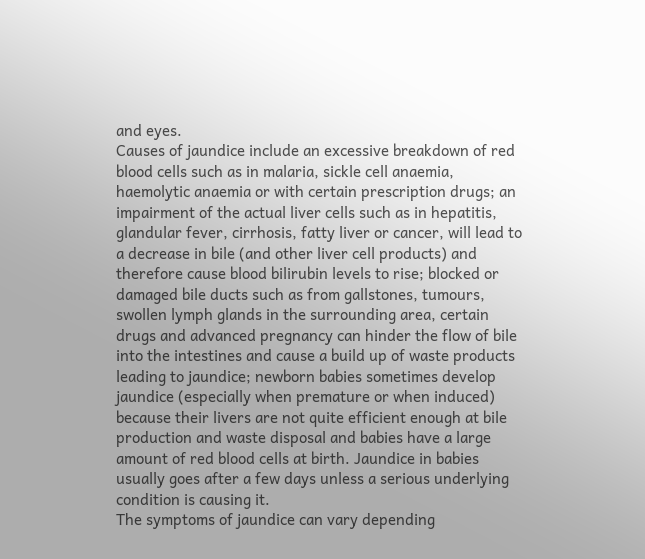and eyes.
Causes of jaundice include an excessive breakdown of red blood cells such as in malaria, sickle cell anaemia, haemolytic anaemia or with certain prescription drugs; an impairment of the actual liver cells such as in hepatitis, glandular fever, cirrhosis, fatty liver or cancer, will lead to a decrease in bile (and other liver cell products) and therefore cause blood bilirubin levels to rise; blocked or damaged bile ducts such as from gallstones, tumours, swollen lymph glands in the surrounding area, certain drugs and advanced pregnancy can hinder the flow of bile into the intestines and cause a build up of waste products leading to jaundice; newborn babies sometimes develop jaundice (especially when premature or when induced) because their livers are not quite efficient enough at bile production and waste disposal and babies have a large amount of red blood cells at birth. Jaundice in babies usually goes after a few days unless a serious underlying condition is causing it.
The symptoms of jaundice can vary depending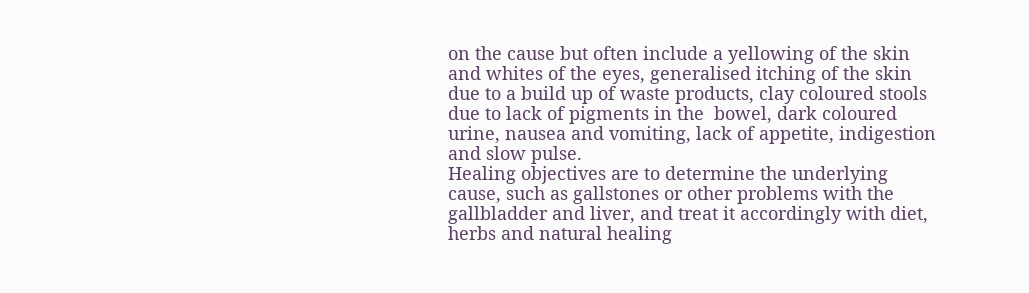on the cause but often include a yellowing of the skin and whites of the eyes, generalised itching of the skin due to a build up of waste products, clay coloured stools due to lack of pigments in the  bowel, dark coloured urine, nausea and vomiting, lack of appetite, indigestion and slow pulse.
Healing objectives are to determine the underlying cause, such as gallstones or other problems with the gallbladder and liver, and treat it accordingly with diet, herbs and natural healing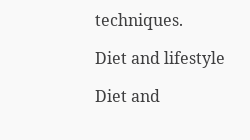techniques.

Diet and lifestyle

Diet and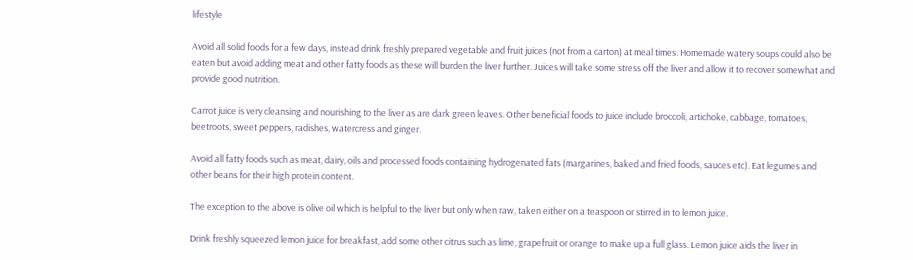lifestyle

Avoid all solid foods for a few days, instead drink freshly prepared vegetable and fruit juices (not from a carton) at meal times. Homemade watery soups could also be eaten but avoid adding meat and other fatty foods as these will burden the liver further. Juices will take some stress off the liver and allow it to recover somewhat and provide good nutrition.

Carrot juice is very cleansing and nourishing to the liver as are dark green leaves. Other beneficial foods to juice include broccoli, artichoke, cabbage, tomatoes, beetroots, sweet peppers, radishes, watercress and ginger.

Avoid all fatty foods such as meat, dairy, oils and processed foods containing hydrogenated fats (margarines, baked and fried foods, sauces etc). Eat legumes and other beans for their high protein content.

The exception to the above is olive oil which is helpful to the liver but only when raw, taken either on a teaspoon or stirred in to lemon juice.

Drink freshly squeezed lemon juice for breakfast, add some other citrus such as lime, grapefruit or orange to make up a full glass. Lemon juice aids the liver in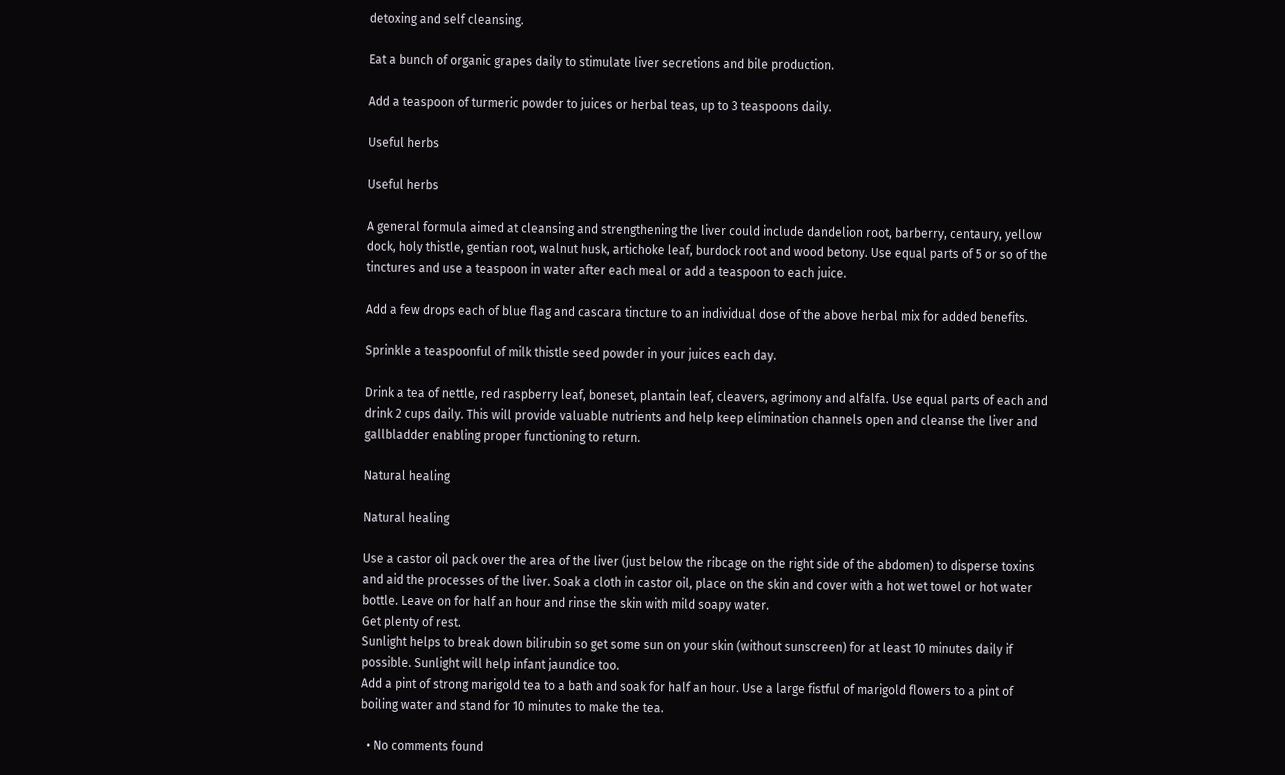detoxing and self cleansing.

Eat a bunch of organic grapes daily to stimulate liver secretions and bile production.

Add a teaspoon of turmeric powder to juices or herbal teas, up to 3 teaspoons daily.

Useful herbs

Useful herbs

A general formula aimed at cleansing and strengthening the liver could include dandelion root, barberry, centaury, yellow dock, holy thistle, gentian root, walnut husk, artichoke leaf, burdock root and wood betony. Use equal parts of 5 or so of the tinctures and use a teaspoon in water after each meal or add a teaspoon to each juice.

Add a few drops each of blue flag and cascara tincture to an individual dose of the above herbal mix for added benefits.

Sprinkle a teaspoonful of milk thistle seed powder in your juices each day.

Drink a tea of nettle, red raspberry leaf, boneset, plantain leaf, cleavers, agrimony and alfalfa. Use equal parts of each and drink 2 cups daily. This will provide valuable nutrients and help keep elimination channels open and cleanse the liver and gallbladder enabling proper functioning to return.

Natural healing

Natural healing

Use a castor oil pack over the area of the liver (just below the ribcage on the right side of the abdomen) to disperse toxins and aid the processes of the liver. Soak a cloth in castor oil, place on the skin and cover with a hot wet towel or hot water bottle. Leave on for half an hour and rinse the skin with mild soapy water.
Get plenty of rest.
Sunlight helps to break down bilirubin so get some sun on your skin (without sunscreen) for at least 10 minutes daily if possible. Sunlight will help infant jaundice too.
Add a pint of strong marigold tea to a bath and soak for half an hour. Use a large fistful of marigold flowers to a pint of boiling water and stand for 10 minutes to make the tea.

  • No comments found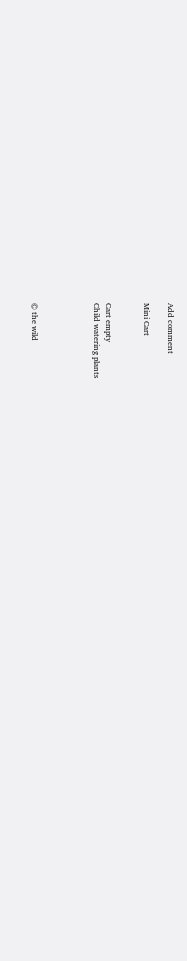Add comment

Mini Cart


Cart empty
Child watering plants




© the wild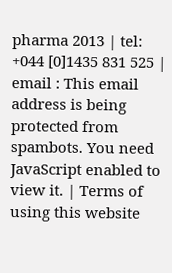pharma 2013 | tel: +044 [0]1435 831 525 | email : This email address is being protected from spambots. You need JavaScript enabled to view it. | Terms of using this website